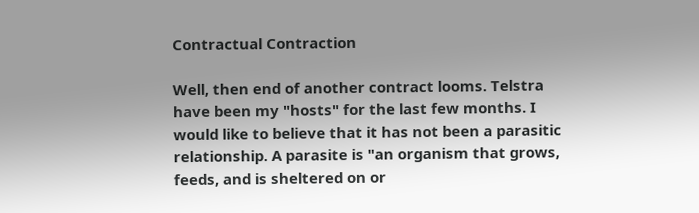Contractual Contraction

Well, then end of another contract looms. Telstra have been my "hosts" for the last few months. I would like to believe that it has not been a parasitic relationship. A parasite is "an organism that grows, feeds, and is sheltered on or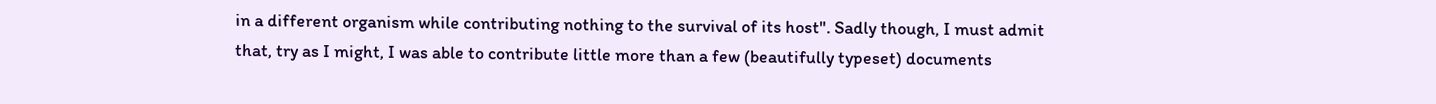in a different organism while contributing nothing to the survival of its host". Sadly though, I must admit that, try as I might, I was able to contribute little more than a few (beautifully typeset) documents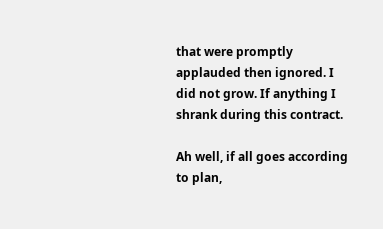that were promptly applauded then ignored. I did not grow. If anything I shrank during this contract.

Ah well, if all goes according to plan,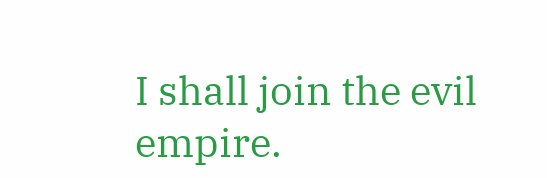I shall join the evil empire.